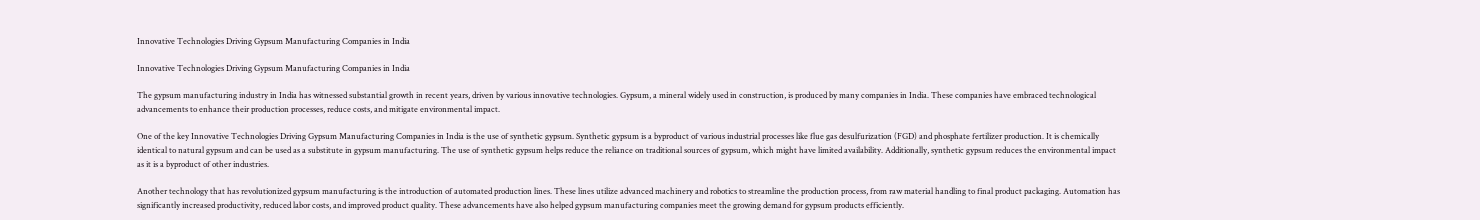Innovative Technologies Driving Gypsum Manufacturing Companies in India

Innovative Technologies Driving Gypsum Manufacturing Companies in India

The gypsum manufacturing industry in India has witnessed substantial growth in recent years, driven by various innovative technologies. Gypsum, a mineral widely used in construction, is produced by many companies in India. These companies have embraced technological advancements to enhance their production processes, reduce costs, and mitigate environmental impact.

One of the key Innovative Technologies Driving Gypsum Manufacturing Companies in India is the use of synthetic gypsum. Synthetic gypsum is a byproduct of various industrial processes like flue gas desulfurization (FGD) and phosphate fertilizer production. It is chemically identical to natural gypsum and can be used as a substitute in gypsum manufacturing. The use of synthetic gypsum helps reduce the reliance on traditional sources of gypsum, which might have limited availability. Additionally, synthetic gypsum reduces the environmental impact as it is a byproduct of other industries.

Another technology that has revolutionized gypsum manufacturing is the introduction of automated production lines. These lines utilize advanced machinery and robotics to streamline the production process, from raw material handling to final product packaging. Automation has significantly increased productivity, reduced labor costs, and improved product quality. These advancements have also helped gypsum manufacturing companies meet the growing demand for gypsum products efficiently.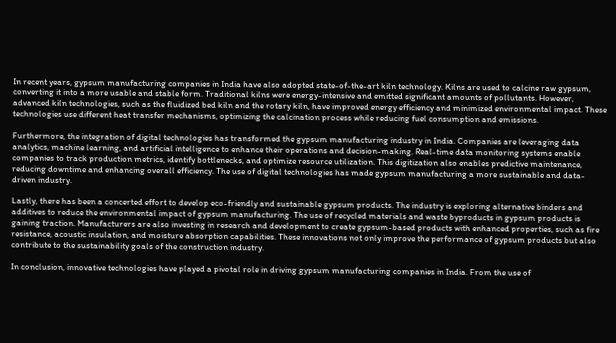In recent years, gypsum manufacturing companies in India have also adopted state-of-the-art kiln technology. Kilns are used to calcine raw gypsum, converting it into a more usable and stable form. Traditional kilns were energy-intensive and emitted significant amounts of pollutants. However, advanced kiln technologies, such as the fluidized bed kiln and the rotary kiln, have improved energy efficiency and minimized environmental impact. These technologies use different heat transfer mechanisms, optimizing the calcination process while reducing fuel consumption and emissions.

Furthermore, the integration of digital technologies has transformed the gypsum manufacturing industry in India. Companies are leveraging data analytics, machine learning, and artificial intelligence to enhance their operations and decision-making. Real-time data monitoring systems enable companies to track production metrics, identify bottlenecks, and optimize resource utilization. This digitization also enables predictive maintenance, reducing downtime and enhancing overall efficiency. The use of digital technologies has made gypsum manufacturing a more sustainable and data-driven industry.

Lastly, there has been a concerted effort to develop eco-friendly and sustainable gypsum products. The industry is exploring alternative binders and additives to reduce the environmental impact of gypsum manufacturing. The use of recycled materials and waste byproducts in gypsum products is gaining traction. Manufacturers are also investing in research and development to create gypsum-based products with enhanced properties, such as fire resistance, acoustic insulation, and moisture absorption capabilities. These innovations not only improve the performance of gypsum products but also contribute to the sustainability goals of the construction industry.

In conclusion, innovative technologies have played a pivotal role in driving gypsum manufacturing companies in India. From the use of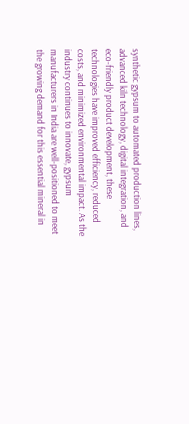synthetic gypsum to automated production lines, advanced kiln technology, digital integration, and eco-friendly product development, these technologies have improved efficiency, reduced costs, and minimized environmental impact. As the industry continues to innovate, gypsum manufacturers in India are well-positioned to meet the growing demand for this essential mineral in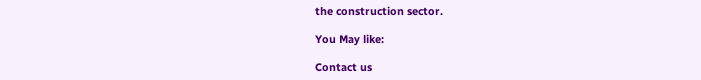the construction sector.

You May like:

Contact us